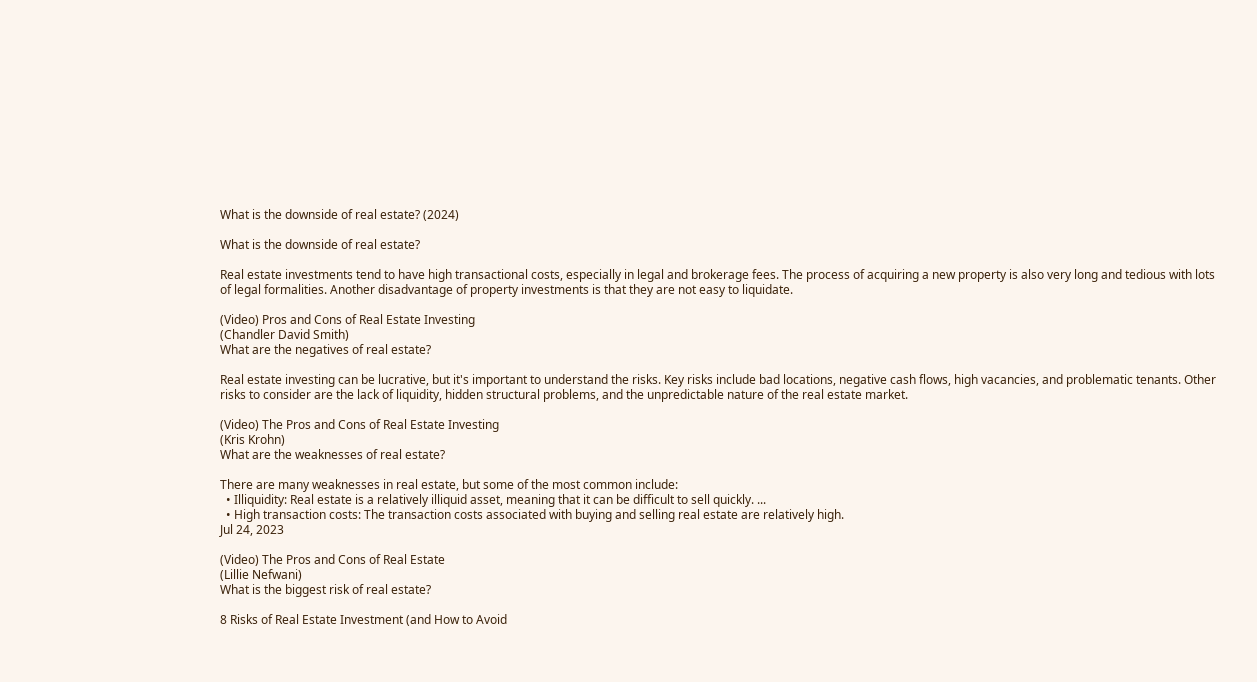What is the downside of real estate? (2024)

What is the downside of real estate?

Real estate investments tend to have high transactional costs, especially in legal and brokerage fees. The process of acquiring a new property is also very long and tedious with lots of legal formalities. Another disadvantage of property investments is that they are not easy to liquidate.

(Video) Pros and Cons of Real Estate Investing
(Chandler David Smith)
What are the negatives of real estate?

Real estate investing can be lucrative, but it's important to understand the risks. Key risks include bad locations, negative cash flows, high vacancies, and problematic tenants. Other risks to consider are the lack of liquidity, hidden structural problems, and the unpredictable nature of the real estate market.

(Video) The Pros and Cons of Real Estate Investing
(Kris Krohn)
What are the weaknesses of real estate?

There are many weaknesses in real estate, but some of the most common include:
  • Illiquidity: Real estate is a relatively illiquid asset, meaning that it can be difficult to sell quickly. ...
  • High transaction costs: The transaction costs associated with buying and selling real estate are relatively high.
Jul 24, 2023

(Video) The Pros and Cons of Real Estate
(Lillie Nefwani)
What is the biggest risk of real estate?

8 Risks of Real Estate Investment (and How to Avoid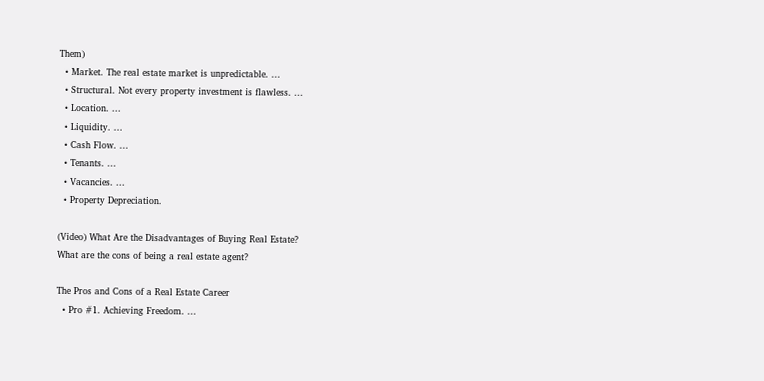Them)
  • Market. The real estate market is unpredictable. ...
  • Structural. Not every property investment is flawless. ...
  • Location. ...
  • Liquidity. ...
  • Cash Flow. ...
  • Tenants. ...
  • Vacancies. ...
  • Property Depreciation.

(Video) What Are the Disadvantages of Buying Real Estate?
What are the cons of being a real estate agent?

The Pros and Cons of a Real Estate Career
  • Pro #1. Achieving Freedom. ...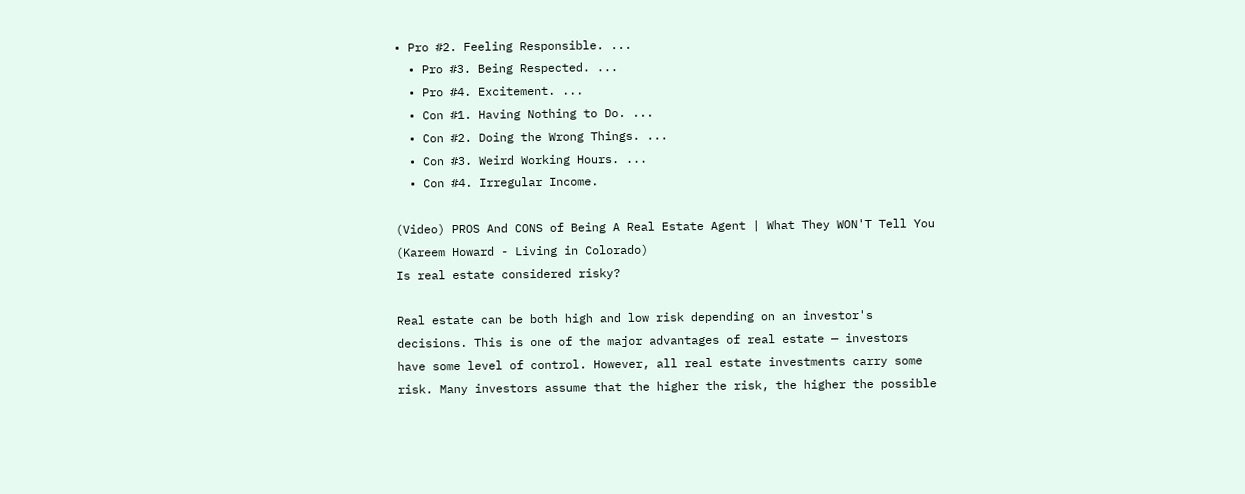• Pro #2. Feeling Responsible. ...
  • Pro #3. Being Respected. ...
  • Pro #4. Excitement. ...
  • Con #1. Having Nothing to Do. ...
  • Con #2. Doing the Wrong Things. ...
  • Con #3. Weird Working Hours. ...
  • Con #4. Irregular Income.

(Video) PROS And CONS of Being A Real Estate Agent | What They WON'T Tell You
(Kareem Howard - Living in Colorado)
Is real estate considered risky?

Real estate can be both high and low risk depending on an investor's decisions. This is one of the major advantages of real estate — investors have some level of control. However, all real estate investments carry some risk. Many investors assume that the higher the risk, the higher the possible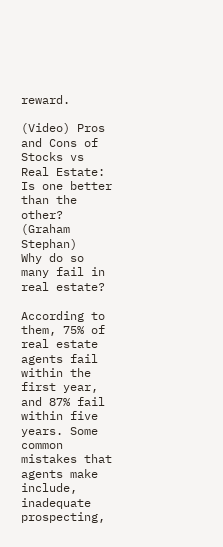reward.

(Video) Pros and Cons of Stocks vs Real Estate: Is one better than the other?
(Graham Stephan)
Why do so many fail in real estate?

According to them, 75% of real estate agents fail within the first year, and 87% fail within five years. Some common mistakes that agents make include, inadequate prospecting,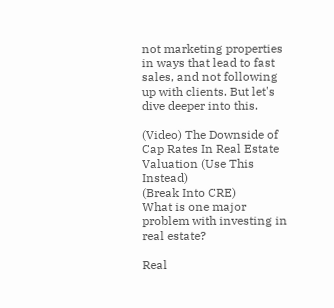not marketing properties in ways that lead to fast sales, and not following up with clients. But let's dive deeper into this.

(Video) The Downside of Cap Rates In Real Estate Valuation (Use This Instead)
(Break Into CRE)
What is one major problem with investing in real estate?

Real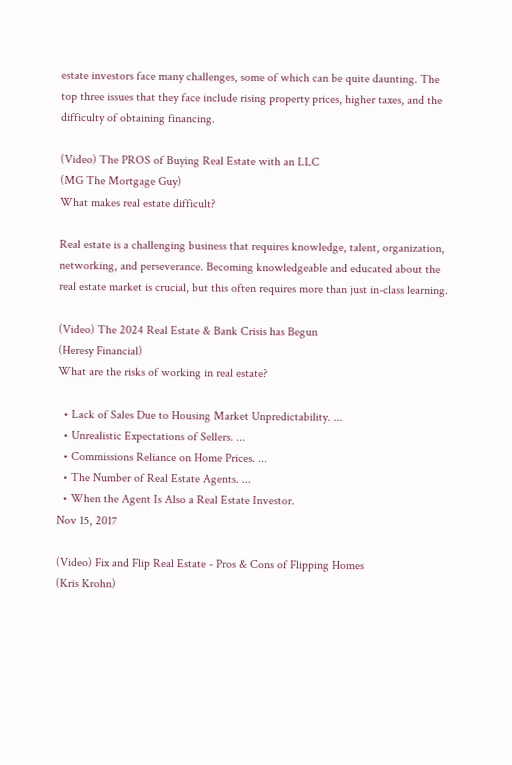estate investors face many challenges, some of which can be quite daunting. The top three issues that they face include rising property prices, higher taxes, and the difficulty of obtaining financing.

(Video) The PROS of Buying Real Estate with an LLC
(MG The Mortgage Guy)
What makes real estate difficult?

Real estate is a challenging business that requires knowledge, talent, organization, networking, and perseverance. Becoming knowledgeable and educated about the real estate market is crucial, but this often requires more than just in-class learning.

(Video) The 2024 Real Estate & Bank Crisis has Begun
(Heresy Financial)
What are the risks of working in real estate?

  • Lack of Sales Due to Housing Market Unpredictability. ...
  • Unrealistic Expectations of Sellers. ...
  • Commissions Reliance on Home Prices. ...
  • The Number of Real Estate Agents. ...
  • When the Agent Is Also a Real Estate Investor.
Nov 15, 2017

(Video) Fix and Flip Real Estate - Pros & Cons of Flipping Homes
(Kris Krohn)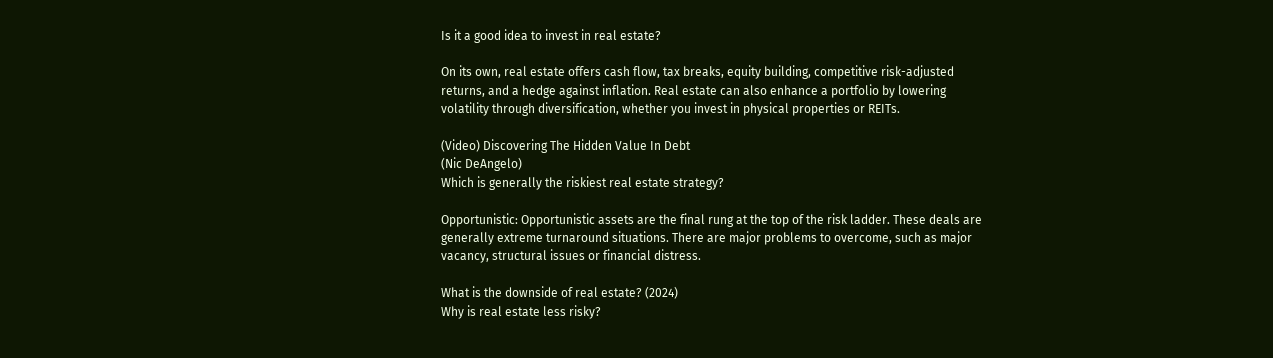Is it a good idea to invest in real estate?

On its own, real estate offers cash flow, tax breaks, equity building, competitive risk-adjusted returns, and a hedge against inflation. Real estate can also enhance a portfolio by lowering volatility through diversification, whether you invest in physical properties or REITs.

(Video) Discovering The Hidden Value In Debt
(Nic DeAngelo)
Which is generally the riskiest real estate strategy?

Opportunistic: Opportunistic assets are the final rung at the top of the risk ladder. These deals are generally extreme turnaround situations. There are major problems to overcome, such as major vacancy, structural issues or financial distress.

What is the downside of real estate? (2024)
Why is real estate less risky?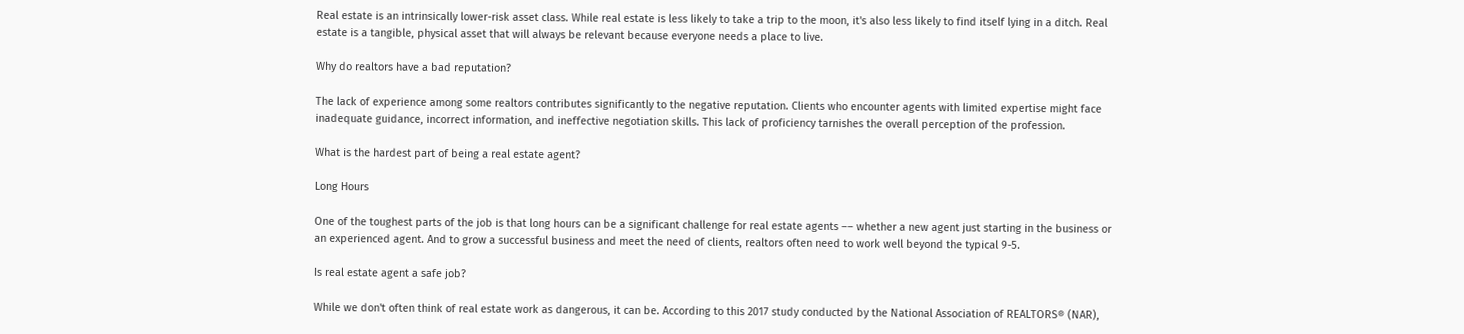Real estate is an intrinsically lower-risk asset class. While real estate is less likely to take a trip to the moon, it's also less likely to find itself lying in a ditch. Real estate is a tangible, physical asset that will always be relevant because everyone needs a place to live.

Why do realtors have a bad reputation?

The lack of experience among some realtors contributes significantly to the negative reputation. Clients who encounter agents with limited expertise might face inadequate guidance, incorrect information, and ineffective negotiation skills. This lack of proficiency tarnishes the overall perception of the profession.

What is the hardest part of being a real estate agent?

Long Hours

One of the toughest parts of the job is that long hours can be a significant challenge for real estate agents –– whether a new agent just starting in the business or an experienced agent. And to grow a successful business and meet the need of clients, realtors often need to work well beyond the typical 9-5.

Is real estate agent a safe job?

While we don't often think of real estate work as dangerous, it can be. According to this 2017 study conducted by the National Association of REALTORS® (NAR),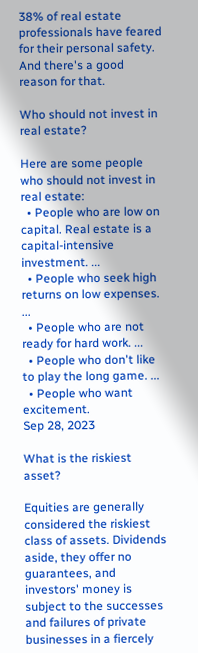38% of real estate professionals have feared for their personal safety. And there's a good reason for that.

Who should not invest in real estate?

Here are some people who should not invest in real estate:
  • People who are low on capital. Real estate is a capital-intensive investment. ...
  • People who seek high returns on low expenses. ...
  • People who are not ready for hard work. ...
  • People who don't like to play the long game. ...
  • People who want excitement.
Sep 28, 2023

What is the riskiest asset?

Equities are generally considered the riskiest class of assets. Dividends aside, they offer no guarantees, and investors' money is subject to the successes and failures of private businesses in a fiercely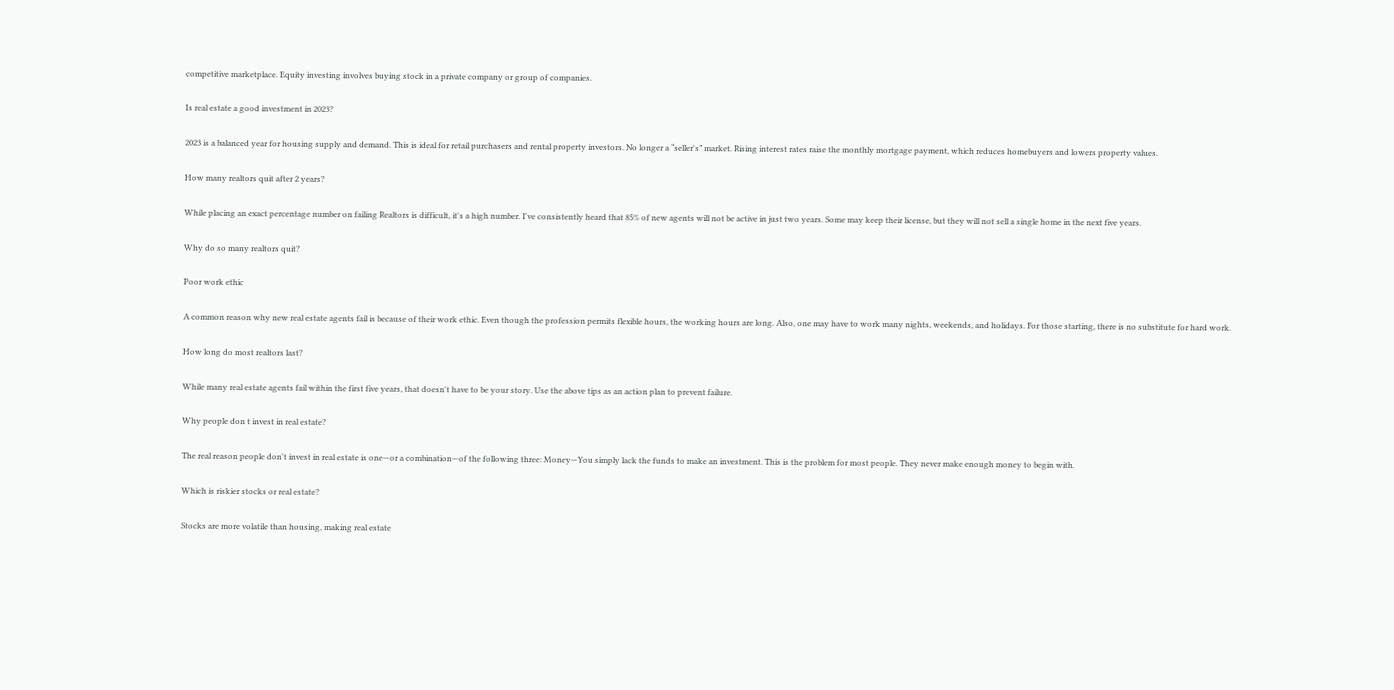competitive marketplace. Equity investing involves buying stock in a private company or group of companies.

Is real estate a good investment in 2023?

2023 is a balanced year for housing supply and demand. This is ideal for retail purchasers and rental property investors. No longer a “seller's” market. Rising interest rates raise the monthly mortgage payment, which reduces homebuyers and lowers property values.

How many realtors quit after 2 years?

While placing an exact percentage number on failing Realtors is difficult, it's a high number. I've consistently heard that 85% of new agents will not be active in just two years. Some may keep their license, but they will not sell a single home in the next five years.

Why do so many realtors quit?

Poor work ethic

A common reason why new real estate agents fail is because of their work ethic. Even though the profession permits flexible hours, the working hours are long. Also, one may have to work many nights, weekends, and holidays. For those starting, there is no substitute for hard work.

How long do most realtors last?

While many real estate agents fail within the first five years, that doesn't have to be your story. Use the above tips as an action plan to prevent failure.

Why people don t invest in real estate?

The real reason people don't invest in real estate is one—or a combination—of the following three: Money—You simply lack the funds to make an investment. This is the problem for most people. They never make enough money to begin with.

Which is riskier stocks or real estate?

Stocks are more volatile than housing, making real estate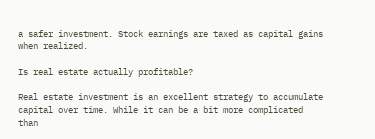a safer investment. Stock earnings are taxed as capital gains when realized.

Is real estate actually profitable?

Real estate investment is an excellent strategy to accumulate capital over time. While it can be a bit more complicated than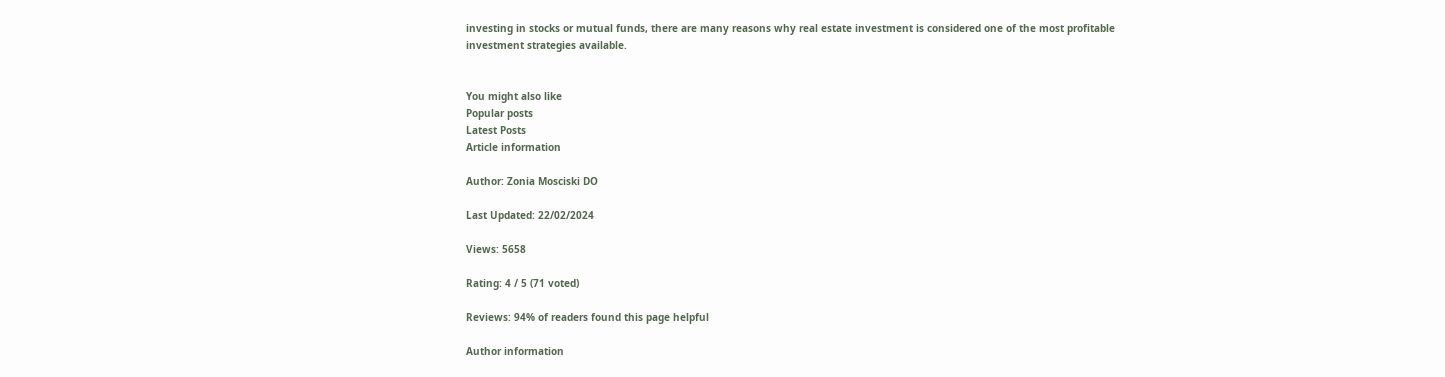investing in stocks or mutual funds, there are many reasons why real estate investment is considered one of the most profitable investment strategies available.


You might also like
Popular posts
Latest Posts
Article information

Author: Zonia Mosciski DO

Last Updated: 22/02/2024

Views: 5658

Rating: 4 / 5 (71 voted)

Reviews: 94% of readers found this page helpful

Author information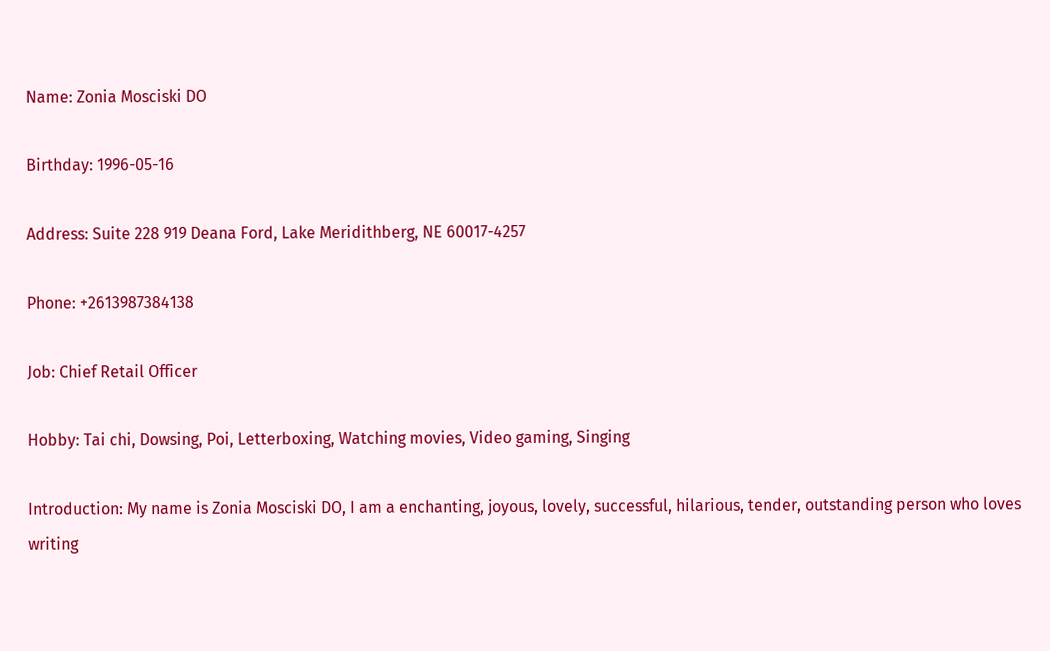Name: Zonia Mosciski DO

Birthday: 1996-05-16

Address: Suite 228 919 Deana Ford, Lake Meridithberg, NE 60017-4257

Phone: +2613987384138

Job: Chief Retail Officer

Hobby: Tai chi, Dowsing, Poi, Letterboxing, Watching movies, Video gaming, Singing

Introduction: My name is Zonia Mosciski DO, I am a enchanting, joyous, lovely, successful, hilarious, tender, outstanding person who loves writing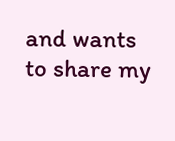and wants to share my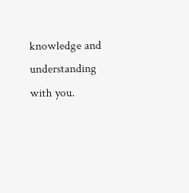knowledge and understanding with you.